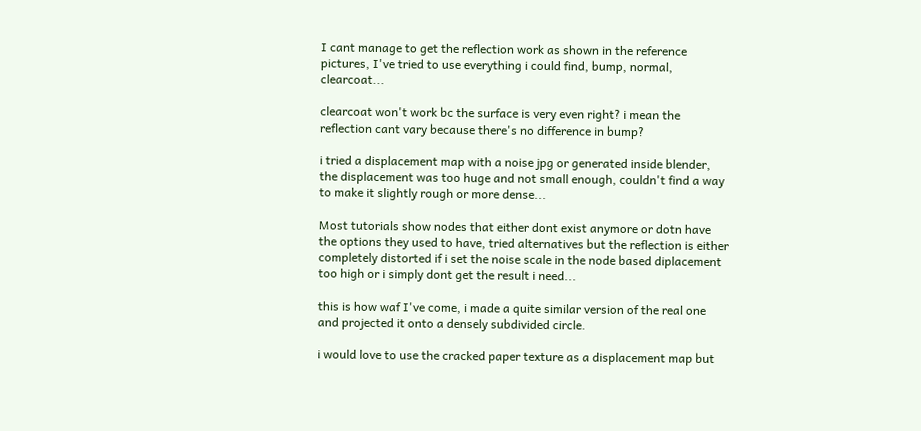I cant manage to get the reflection work as shown in the reference pictures, I've tried to use everything i could find, bump, normal, clearcoat...

clearcoat won't work bc the surface is very even right? i mean the reflection cant vary because there's no difference in bump?

i tried a displacement map with a noise jpg or generated inside blender, the displacement was too huge and not small enough, couldn't find a way to make it slightly rough or more dense...

Most tutorials show nodes that either dont exist anymore or dotn have the options they used to have, tried alternatives but the reflection is either completely distorted if i set the noise scale in the node based diplacement too high or i simply dont get the result i need...

this is how waf I've come, i made a quite similar version of the real one and projected it onto a densely subdivided circle.

i would love to use the cracked paper texture as a displacement map but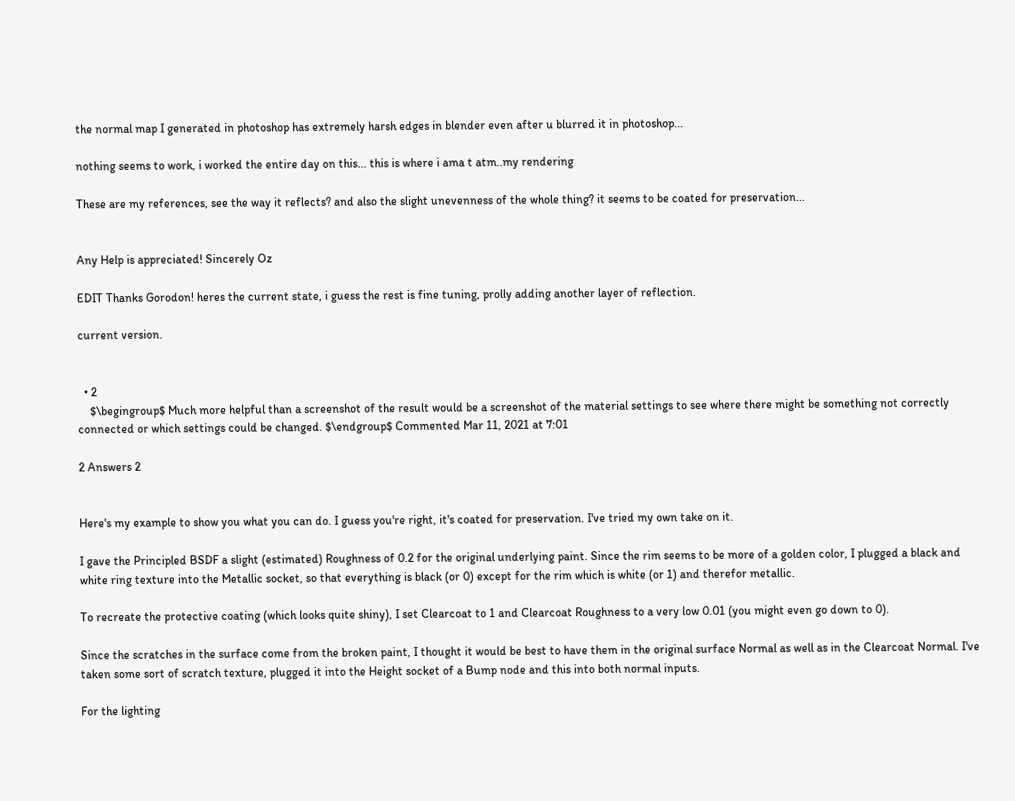the normal map I generated in photoshop has extremely harsh edges in blender even after u blurred it in photoshop...

nothing seems to work, i worked the entire day on this... this is where i ama t atm..my rendering

These are my references, see the way it reflects? and also the slight unevenness of the whole thing? it seems to be coated for preservation...


Any Help is appreciated! Sincerely Oz

EDIT Thanks Gorodon! heres the current state, i guess the rest is fine tuning, prolly adding another layer of reflection.

current version.


  • 2
    $\begingroup$ Much more helpful than a screenshot of the result would be a screenshot of the material settings to see where there might be something not correctly connected or which settings could be changed. $\endgroup$ Commented Mar 11, 2021 at 7:01

2 Answers 2


Here's my example to show you what you can do. I guess you're right, it's coated for preservation. I've tried my own take on it.

I gave the Principled BSDF a slight (estimated) Roughness of 0.2 for the original underlying paint. Since the rim seems to be more of a golden color, I plugged a black and white ring texture into the Metallic socket, so that everything is black (or 0) except for the rim which is white (or 1) and therefor metallic.

To recreate the protective coating (which looks quite shiny), I set Clearcoat to 1 and Clearcoat Roughness to a very low 0.01 (you might even go down to 0).

Since the scratches in the surface come from the broken paint, I thought it would be best to have them in the original surface Normal as well as in the Clearcoat Normal. I've taken some sort of scratch texture, plugged it into the Height socket of a Bump node and this into both normal inputs.

For the lighting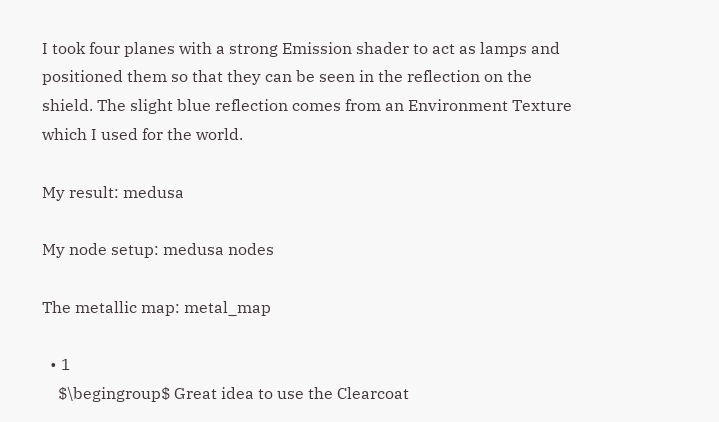I took four planes with a strong Emission shader to act as lamps and positioned them so that they can be seen in the reflection on the shield. The slight blue reflection comes from an Environment Texture which I used for the world.

My result: medusa

My node setup: medusa nodes

The metallic map: metal_map

  • 1
    $\begingroup$ Great idea to use the Clearcoat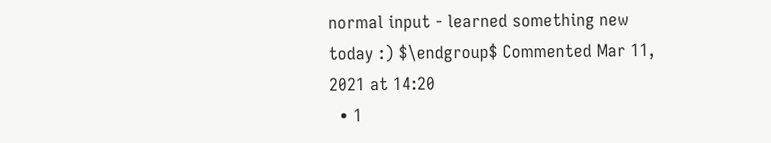normal input - learned something new today :) $\endgroup$ Commented Mar 11, 2021 at 14:20
  • 1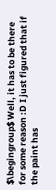$\begingroup$ Well, it has to be there for some reason :D I just figured that if the paint has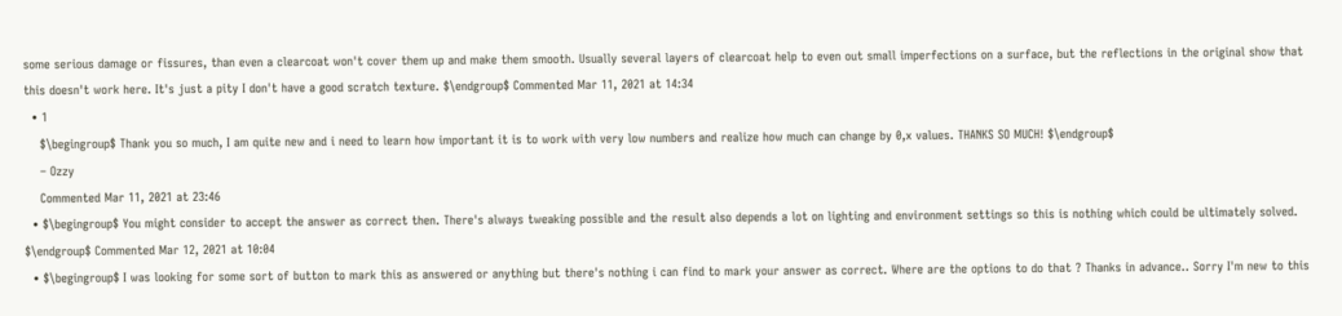some serious damage or fissures, than even a clearcoat won't cover them up and make them smooth. Usually several layers of clearcoat help to even out small imperfections on a surface, but the reflections in the original show that this doesn't work here. It's just a pity I don't have a good scratch texture. $\endgroup$ Commented Mar 11, 2021 at 14:34
  • 1
    $\begingroup$ Thank you so much, I am quite new and i need to learn how important it is to work with very low numbers and realize how much can change by 0,x values. THANKS SO MUCH! $\endgroup$
    – Ozzy
    Commented Mar 11, 2021 at 23:46
  • $\begingroup$ You might consider to accept the answer as correct then. There's always tweaking possible and the result also depends a lot on lighting and environment settings so this is nothing which could be ultimately solved. $\endgroup$ Commented Mar 12, 2021 at 10:04
  • $\begingroup$ I was looking for some sort of button to mark this as answered or anything but there's nothing i can find to mark your answer as correct. Where are the options to do that ? Thanks in advance.. Sorry I'm new to this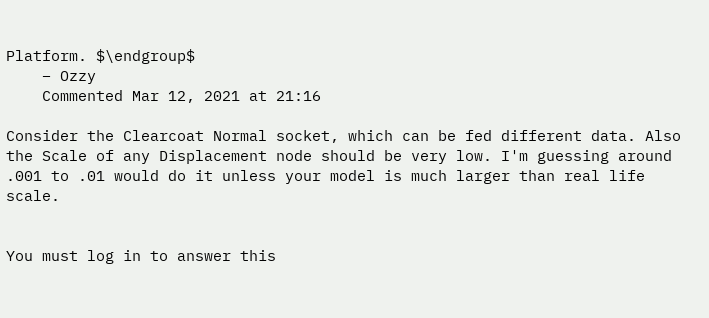Platform. $\endgroup$
    – Ozzy
    Commented Mar 12, 2021 at 21:16

Consider the Clearcoat Normal socket, which can be fed different data. Also the Scale of any Displacement node should be very low. I'm guessing around .001 to .01 would do it unless your model is much larger than real life scale.


You must log in to answer this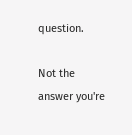question.

Not the answer you're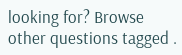looking for? Browse other questions tagged .